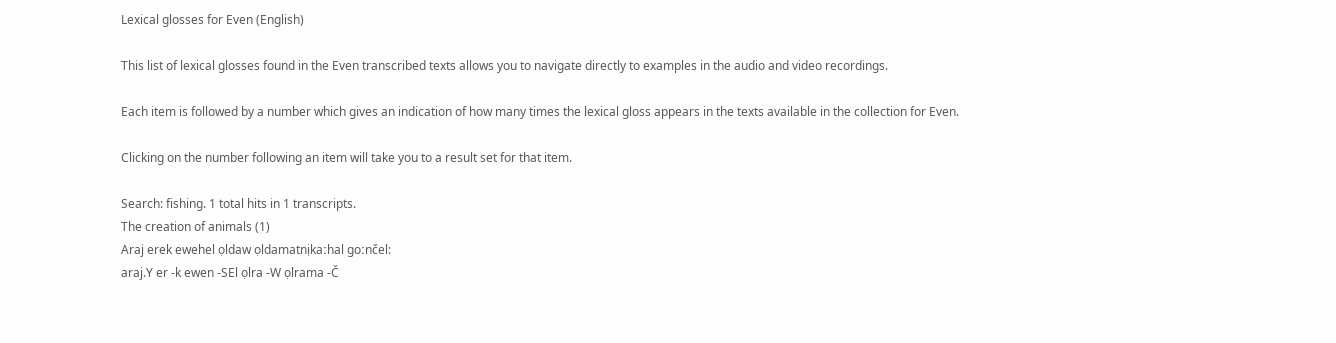Lexical glosses for Even (English)

This list of lexical glosses found in the Even transcribed texts allows you to navigate directly to examples in the audio and video recordings.

Each item is followed by a number which gives an indication of how many times the lexical gloss appears in the texts available in the collection for Even.

Clicking on the number following an item will take you to a result set for that item.

Search: fishing. 1 total hits in 1 transcripts.
The creation of animals (1)
Araj erek ewehel ọldaw ọldamatnịkaːhal goːnčel:
araj.Y er -k ewen -SEl ọlra -W ọlrama -Č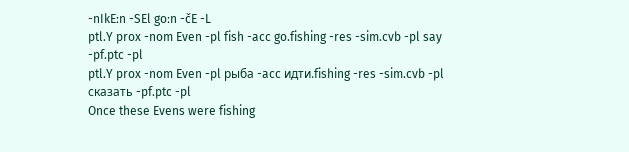-nIkEːn -SEl goːn -čE -L
ptl.Y prox -nom Even -pl fish -acc go.fishing -res -sim.cvb -pl say -pf.ptc -pl
ptl.Y prox -nom Even -pl рыба -acc идти.fishing -res -sim.cvb -pl сказать -pf.ptc -pl
Once these Evens were fishing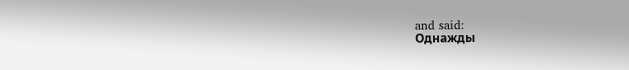and said:
Однажды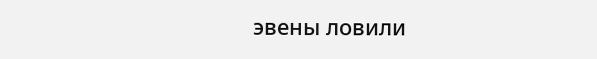эвены ловили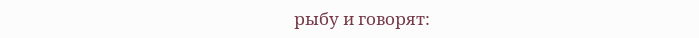рыбу и говорят: